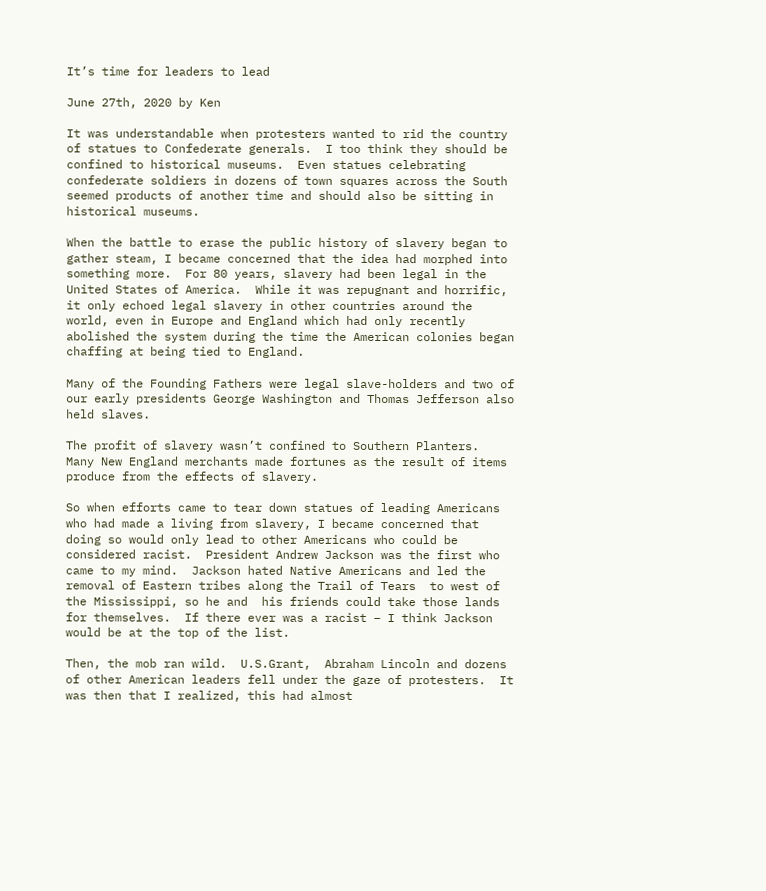It’s time for leaders to lead

June 27th, 2020 by Ken

It was understandable when protesters wanted to rid the country of statues to Confederate generals.  I too think they should be confined to historical museums.  Even statues celebrating confederate soldiers in dozens of town squares across the South seemed products of another time and should also be sitting in historical museums.

When the battle to erase the public history of slavery began to gather steam, I became concerned that the idea had morphed into something more.  For 80 years, slavery had been legal in the United States of America.  While it was repugnant and horrific, it only echoed legal slavery in other countries around the world, even in Europe and England which had only recently abolished the system during the time the American colonies began chaffing at being tied to England.

Many of the Founding Fathers were legal slave-holders and two of our early presidents George Washington and Thomas Jefferson also held slaves.

The profit of slavery wasn’t confined to Southern Planters.  Many New England merchants made fortunes as the result of items produce from the effects of slavery.

So when efforts came to tear down statues of leading Americans who had made a living from slavery, I became concerned that doing so would only lead to other Americans who could be considered racist.  President Andrew Jackson was the first who came to my mind.  Jackson hated Native Americans and led the removal of Eastern tribes along the Trail of Tears  to west of the Mississippi, so he and  his friends could take those lands for themselves.  If there ever was a racist – I think Jackson would be at the top of the list.

Then, the mob ran wild.  U.S.Grant,  Abraham Lincoln and dozens of other American leaders fell under the gaze of protesters.  It was then that I realized, this had almost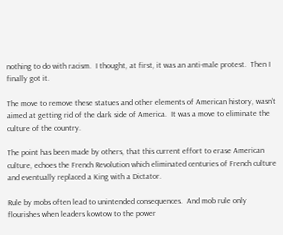nothing to do with racism.  I thought, at first, it was an anti-male protest.  Then I finally got it.

The move to remove these statues and other elements of American history, wasn’t aimed at getting rid of the dark side of America.  It was a move to eliminate the culture of the country.

The point has been made by others, that this current effort to erase American culture, echoes the French Revolution which eliminated centuries of French culture and eventually replaced a King with a Dictator.

Rule by mobs often lead to unintended consequences.  And mob rule only flourishes when leaders kowtow to the power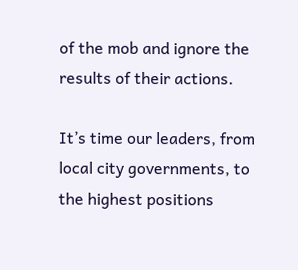of the mob and ignore the results of their actions.

It’s time our leaders, from local city governments, to the highest positions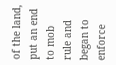of the land, put an end to mob rule and began to enforce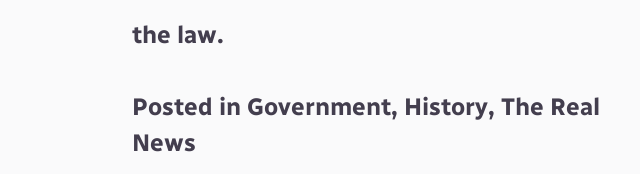the law.

Posted in Government, History, The Real News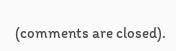(comments are closed).